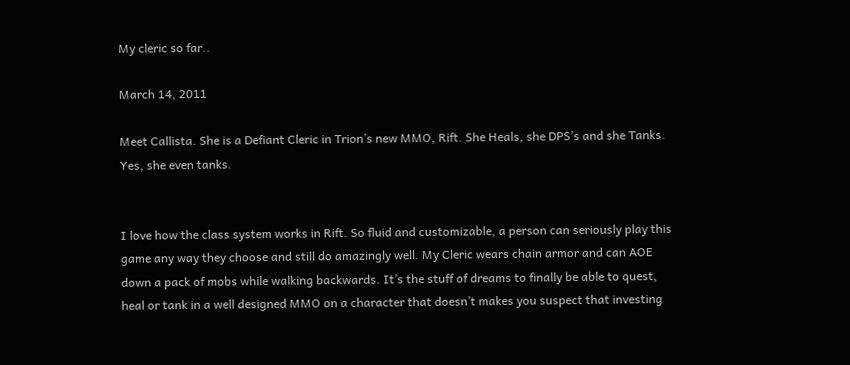My cleric so far..

March 14, 2011

Meet Callista. She is a Defiant Cleric in Trion’s new MMO, Rift. She Heals, she DPS’s and she Tanks. Yes, she even tanks.


I love how the class system works in Rift. So fluid and customizable, a person can seriously play this game any way they choose and still do amazingly well. My Cleric wears chain armor and can AOE down a pack of mobs while walking backwards. It’s the stuff of dreams to finally be able to quest, heal or tank in a well designed MMO on a character that doesn’t makes you suspect that investing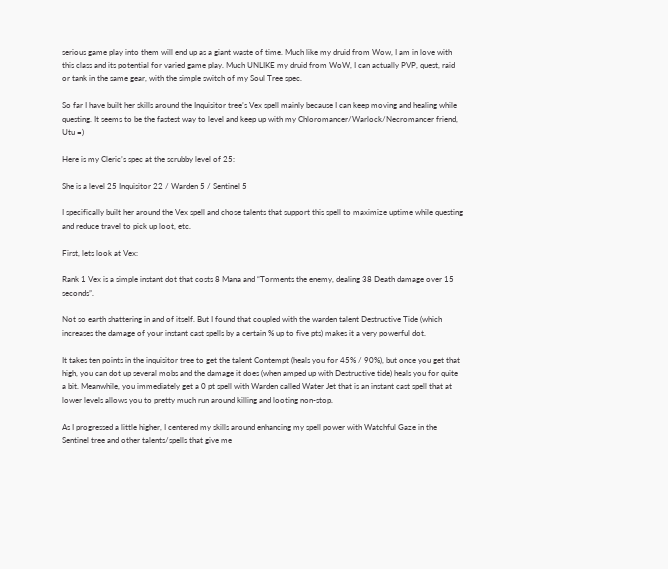serious game play into them will end up as a giant waste of time. Much like my druid from Wow, I am in love with this class and its potential for varied game play. Much UNLIKE my druid from WoW, I can actually PVP, quest, raid or tank in the same gear, with the simple switch of my Soul Tree spec.

So far I have built her skills around the Inquisitor tree’s Vex spell mainly because I can keep moving and healing while questing. It seems to be the fastest way to level and keep up with my Chloromancer/Warlock/Necromancer friend, Utu =)

Here is my Cleric’s spec at the scrubby level of 25:

She is a level 25 Inquisitor 22 / Warden 5 / Sentinel 5

I specifically built her around the Vex spell and chose talents that support this spell to maximize uptime while questing and reduce travel to pick up loot, etc.

First, lets look at Vex:

Rank 1 Vex is a simple instant dot that costs 8 Mana and “Torments the enemy, dealing 38 Death damage over 15 seconds”.

Not so earth shattering in and of itself. But I found that coupled with the warden talent Destructive Tide (which increases the damage of your instant cast spells by a certain % up to five pts) makes it a very powerful dot.

It takes ten points in the inquisitor tree to get the talent Contempt (heals you for 45% / 90%), but once you get that high, you can dot up several mobs and the damage it does (when amped up with Destructive tide) heals you for quite a bit. Meanwhile, you immediately get a 0 pt spell with Warden called Water Jet that is an instant cast spell that at lower levels allows you to pretty much run around killing and looting non-stop.

As I progressed a little higher, I centered my skills around enhancing my spell power with Watchful Gaze in the Sentinel tree and other talents/spells that give me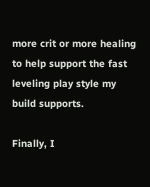more crit or more healing to help support the fast leveling play style my build supports.

Finally, I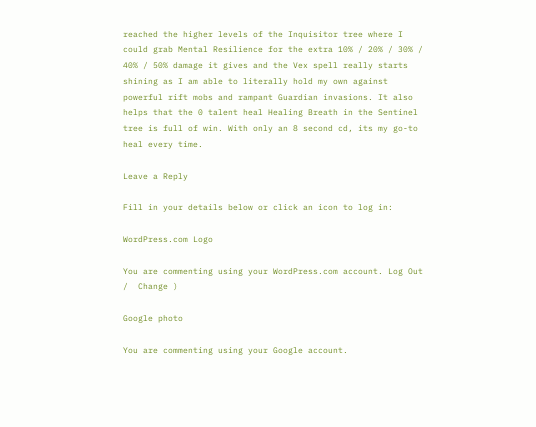reached the higher levels of the Inquisitor tree where I could grab Mental Resilience for the extra 10% / 20% / 30% / 40% / 50% damage it gives and the Vex spell really starts shining as I am able to literally hold my own against powerful rift mobs and rampant Guardian invasions. It also helps that the 0 talent heal Healing Breath in the Sentinel tree is full of win. With only an 8 second cd, its my go-to heal every time.

Leave a Reply

Fill in your details below or click an icon to log in:

WordPress.com Logo

You are commenting using your WordPress.com account. Log Out /  Change )

Google photo

You are commenting using your Google account.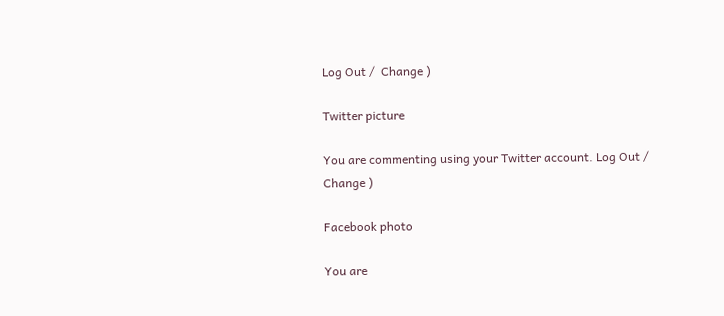Log Out /  Change )

Twitter picture

You are commenting using your Twitter account. Log Out /  Change )

Facebook photo

You are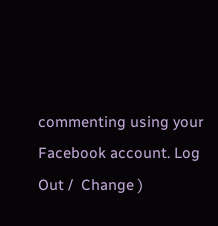commenting using your Facebook account. Log Out /  Change )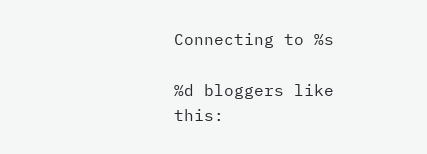Connecting to %s

%d bloggers like this: